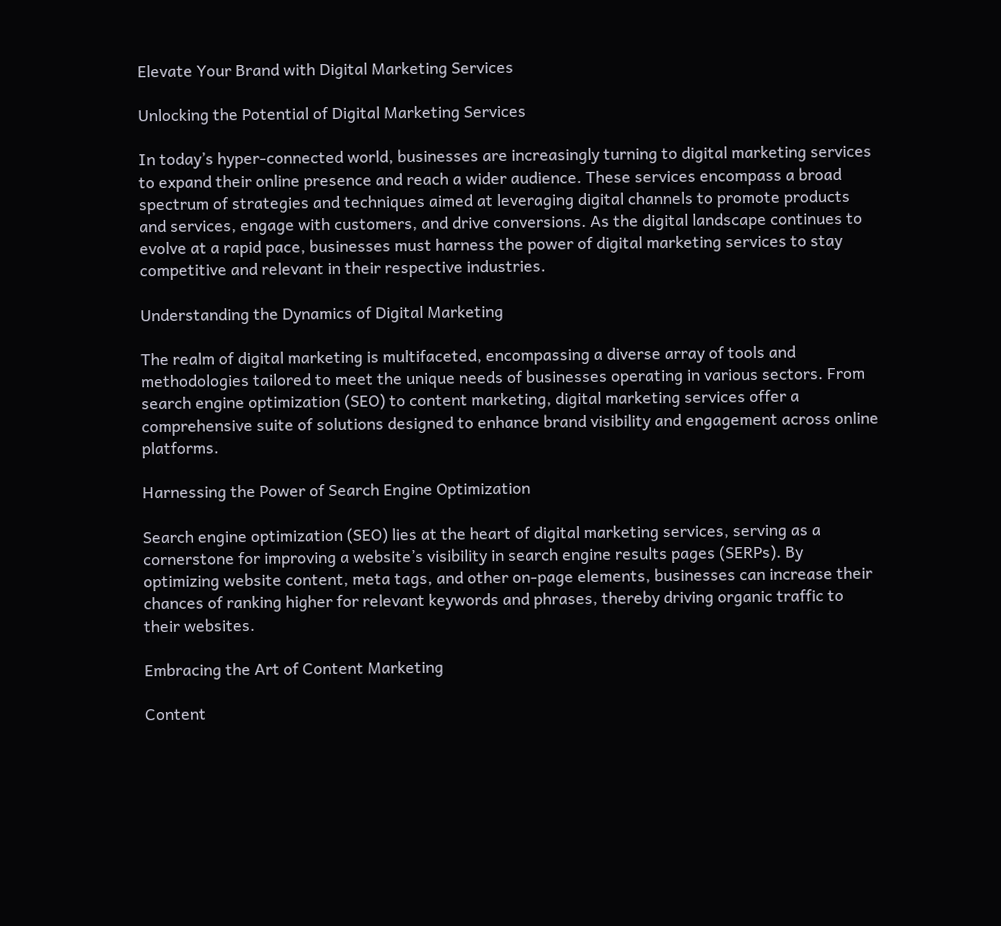Elevate Your Brand with Digital Marketing Services

Unlocking the Potential of Digital Marketing Services

In today’s hyper-connected world, businesses are increasingly turning to digital marketing services to expand their online presence and reach a wider audience. These services encompass a broad spectrum of strategies and techniques aimed at leveraging digital channels to promote products and services, engage with customers, and drive conversions. As the digital landscape continues to evolve at a rapid pace, businesses must harness the power of digital marketing services to stay competitive and relevant in their respective industries.

Understanding the Dynamics of Digital Marketing

The realm of digital marketing is multifaceted, encompassing a diverse array of tools and methodologies tailored to meet the unique needs of businesses operating in various sectors. From search engine optimization (SEO) to content marketing, digital marketing services offer a comprehensive suite of solutions designed to enhance brand visibility and engagement across online platforms.

Harnessing the Power of Search Engine Optimization

Search engine optimization (SEO) lies at the heart of digital marketing services, serving as a cornerstone for improving a website’s visibility in search engine results pages (SERPs). By optimizing website content, meta tags, and other on-page elements, businesses can increase their chances of ranking higher for relevant keywords and phrases, thereby driving organic traffic to their websites.

Embracing the Art of Content Marketing

Content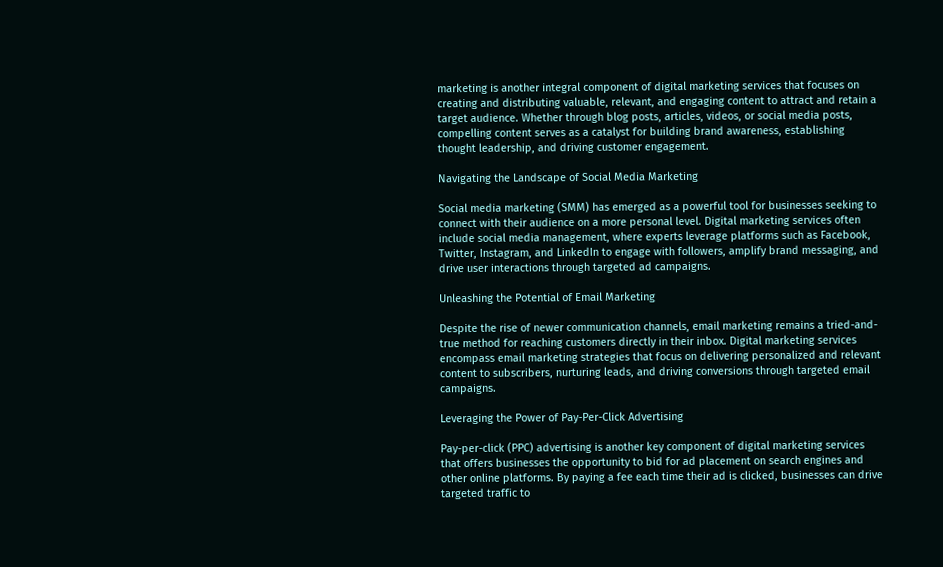marketing is another integral component of digital marketing services that focuses on creating and distributing valuable, relevant, and engaging content to attract and retain a target audience. Whether through blog posts, articles, videos, or social media posts, compelling content serves as a catalyst for building brand awareness, establishing thought leadership, and driving customer engagement.

Navigating the Landscape of Social Media Marketing

Social media marketing (SMM) has emerged as a powerful tool for businesses seeking to connect with their audience on a more personal level. Digital marketing services often include social media management, where experts leverage platforms such as Facebook, Twitter, Instagram, and LinkedIn to engage with followers, amplify brand messaging, and drive user interactions through targeted ad campaigns.

Unleashing the Potential of Email Marketing

Despite the rise of newer communication channels, email marketing remains a tried-and-true method for reaching customers directly in their inbox. Digital marketing services encompass email marketing strategies that focus on delivering personalized and relevant content to subscribers, nurturing leads, and driving conversions through targeted email campaigns.

Leveraging the Power of Pay-Per-Click Advertising

Pay-per-click (PPC) advertising is another key component of digital marketing services that offers businesses the opportunity to bid for ad placement on search engines and other online platforms. By paying a fee each time their ad is clicked, businesses can drive targeted traffic to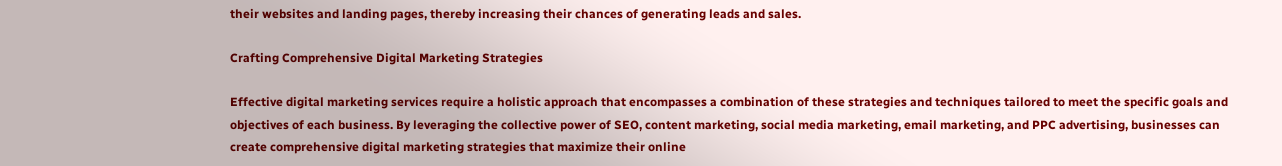their websites and landing pages, thereby increasing their chances of generating leads and sales.

Crafting Comprehensive Digital Marketing Strategies

Effective digital marketing services require a holistic approach that encompasses a combination of these strategies and techniques tailored to meet the specific goals and objectives of each business. By leveraging the collective power of SEO, content marketing, social media marketing, email marketing, and PPC advertising, businesses can create comprehensive digital marketing strategies that maximize their online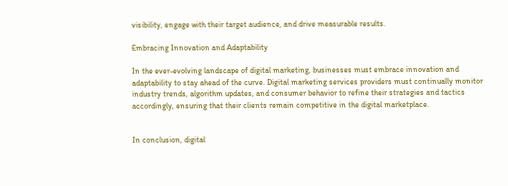visibility, engage with their target audience, and drive measurable results.

Embracing Innovation and Adaptability

In the ever-evolving landscape of digital marketing, businesses must embrace innovation and adaptability to stay ahead of the curve. Digital marketing services providers must continually monitor industry trends, algorithm updates, and consumer behavior to refine their strategies and tactics accordingly, ensuring that their clients remain competitive in the digital marketplace.


In conclusion, digital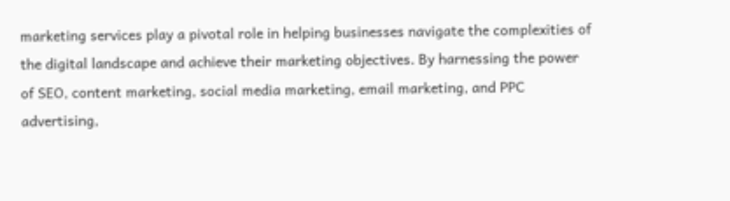marketing services play a pivotal role in helping businesses navigate the complexities of the digital landscape and achieve their marketing objectives. By harnessing the power of SEO, content marketing, social media marketing, email marketing, and PPC advertising,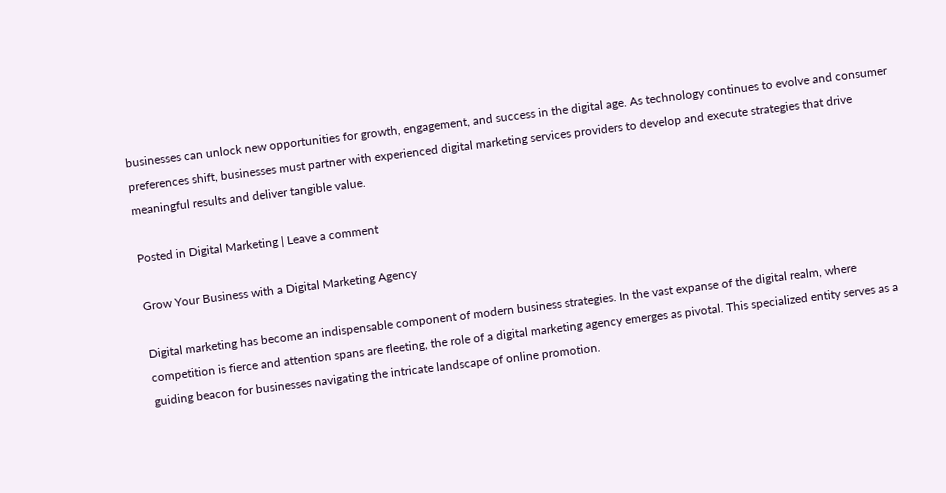businesses can unlock new opportunities for growth, engagement, and success in the digital age. As technology continues to evolve and consumer preferences shift, businesses must partner with experienced digital marketing services providers to develop and execute strategies that drive meaningful results and deliver tangible value.

Posted in Digital Marketing | Leave a comment

Grow Your Business with a Digital Marketing Agency

Digital marketing has become an indispensable component of modern business strategies. In the vast expanse of the digital realm, where competition is fierce and attention spans are fleeting, the role of a digital marketing agency emerges as pivotal. This specialized entity serves as a guiding beacon for businesses navigating the intricate landscape of online promotion.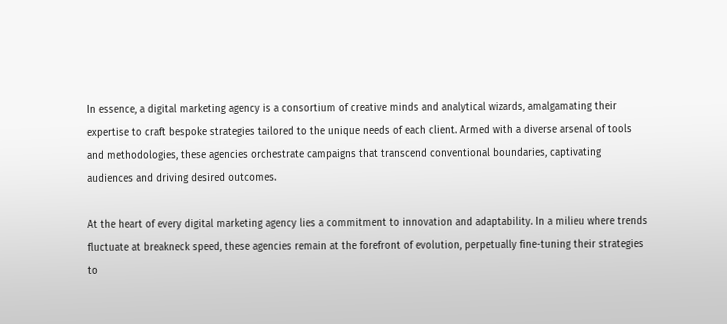In essence, a digital marketing agency is a consortium of creative minds and analytical wizards, amalgamating their expertise to craft bespoke strategies tailored to the unique needs of each client. Armed with a diverse arsenal of tools and methodologies, these agencies orchestrate campaigns that transcend conventional boundaries, captivating audiences and driving desired outcomes.

At the heart of every digital marketing agency lies a commitment to innovation and adaptability. In a milieu where trends fluctuate at breakneck speed, these agencies remain at the forefront of evolution, perpetually fine-tuning their strategies to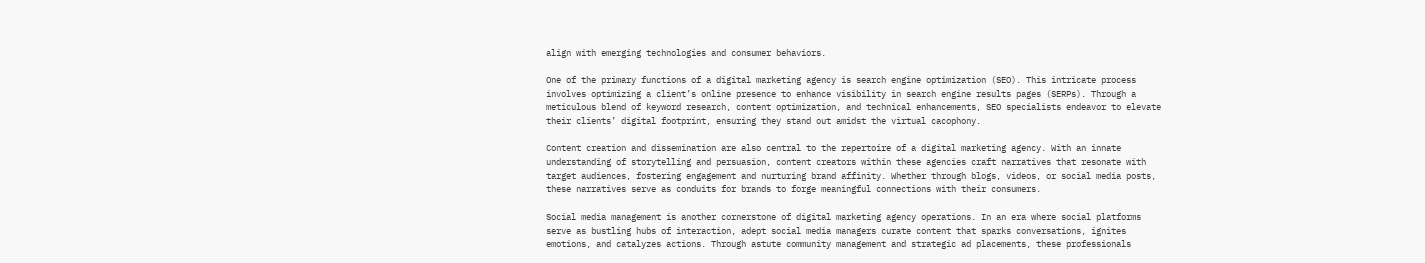align with emerging technologies and consumer behaviors.

One of the primary functions of a digital marketing agency is search engine optimization (SEO). This intricate process involves optimizing a client’s online presence to enhance visibility in search engine results pages (SERPs). Through a meticulous blend of keyword research, content optimization, and technical enhancements, SEO specialists endeavor to elevate their clients’ digital footprint, ensuring they stand out amidst the virtual cacophony.

Content creation and dissemination are also central to the repertoire of a digital marketing agency. With an innate understanding of storytelling and persuasion, content creators within these agencies craft narratives that resonate with target audiences, fostering engagement and nurturing brand affinity. Whether through blogs, videos, or social media posts, these narratives serve as conduits for brands to forge meaningful connections with their consumers.

Social media management is another cornerstone of digital marketing agency operations. In an era where social platforms serve as bustling hubs of interaction, adept social media managers curate content that sparks conversations, ignites emotions, and catalyzes actions. Through astute community management and strategic ad placements, these professionals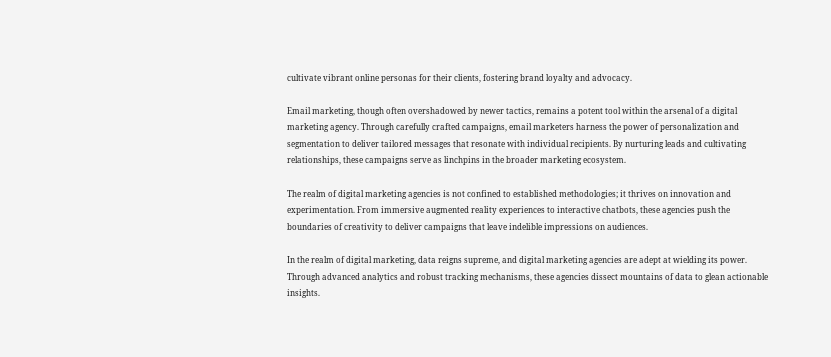cultivate vibrant online personas for their clients, fostering brand loyalty and advocacy.

Email marketing, though often overshadowed by newer tactics, remains a potent tool within the arsenal of a digital marketing agency. Through carefully crafted campaigns, email marketers harness the power of personalization and segmentation to deliver tailored messages that resonate with individual recipients. By nurturing leads and cultivating relationships, these campaigns serve as linchpins in the broader marketing ecosystem.

The realm of digital marketing agencies is not confined to established methodologies; it thrives on innovation and experimentation. From immersive augmented reality experiences to interactive chatbots, these agencies push the boundaries of creativity to deliver campaigns that leave indelible impressions on audiences.

In the realm of digital marketing, data reigns supreme, and digital marketing agencies are adept at wielding its power. Through advanced analytics and robust tracking mechanisms, these agencies dissect mountains of data to glean actionable insights.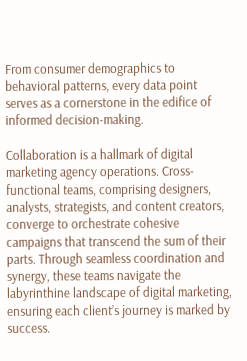From consumer demographics to behavioral patterns, every data point serves as a cornerstone in the edifice of informed decision-making.

Collaboration is a hallmark of digital marketing agency operations. Cross-functional teams, comprising designers, analysts, strategists, and content creators, converge to orchestrate cohesive campaigns that transcend the sum of their parts. Through seamless coordination and synergy, these teams navigate the labyrinthine landscape of digital marketing, ensuring each client’s journey is marked by success.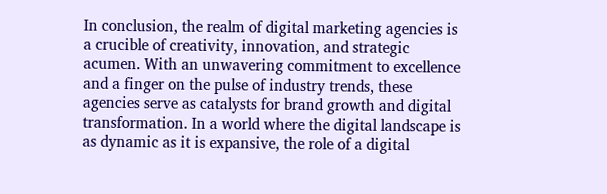In conclusion, the realm of digital marketing agencies is a crucible of creativity, innovation, and strategic acumen. With an unwavering commitment to excellence and a finger on the pulse of industry trends, these agencies serve as catalysts for brand growth and digital transformation. In a world where the digital landscape is as dynamic as it is expansive, the role of a digital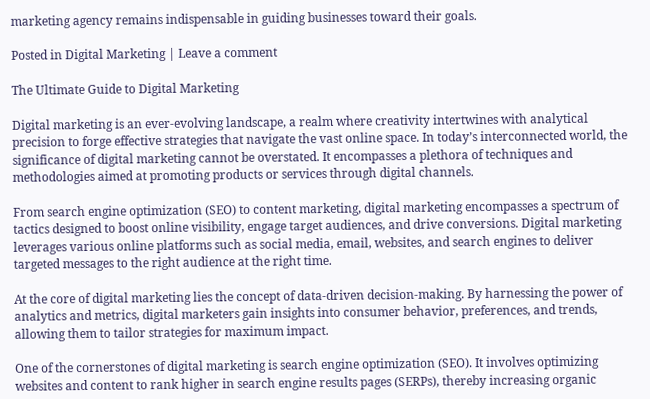marketing agency remains indispensable in guiding businesses toward their goals.

Posted in Digital Marketing | Leave a comment

The Ultimate Guide to Digital Marketing

Digital marketing is an ever-evolving landscape, a realm where creativity intertwines with analytical precision to forge effective strategies that navigate the vast online space. In today’s interconnected world, the significance of digital marketing cannot be overstated. It encompasses a plethora of techniques and methodologies aimed at promoting products or services through digital channels.

From search engine optimization (SEO) to content marketing, digital marketing encompasses a spectrum of tactics designed to boost online visibility, engage target audiences, and drive conversions. Digital marketing leverages various online platforms such as social media, email, websites, and search engines to deliver targeted messages to the right audience at the right time.

At the core of digital marketing lies the concept of data-driven decision-making. By harnessing the power of analytics and metrics, digital marketers gain insights into consumer behavior, preferences, and trends, allowing them to tailor strategies for maximum impact.

One of the cornerstones of digital marketing is search engine optimization (SEO). It involves optimizing websites and content to rank higher in search engine results pages (SERPs), thereby increasing organic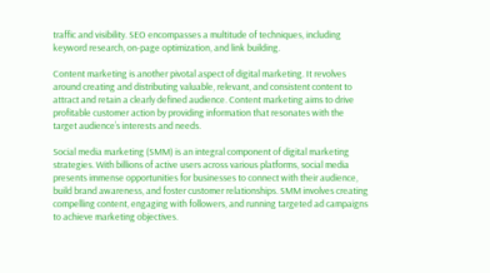traffic and visibility. SEO encompasses a multitude of techniques, including keyword research, on-page optimization, and link building.

Content marketing is another pivotal aspect of digital marketing. It revolves around creating and distributing valuable, relevant, and consistent content to attract and retain a clearly defined audience. Content marketing aims to drive profitable customer action by providing information that resonates with the target audience’s interests and needs.

Social media marketing (SMM) is an integral component of digital marketing strategies. With billions of active users across various platforms, social media presents immense opportunities for businesses to connect with their audience, build brand awareness, and foster customer relationships. SMM involves creating compelling content, engaging with followers, and running targeted ad campaigns to achieve marketing objectives.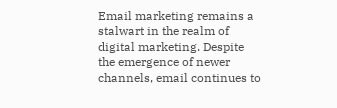Email marketing remains a stalwart in the realm of digital marketing. Despite the emergence of newer channels, email continues to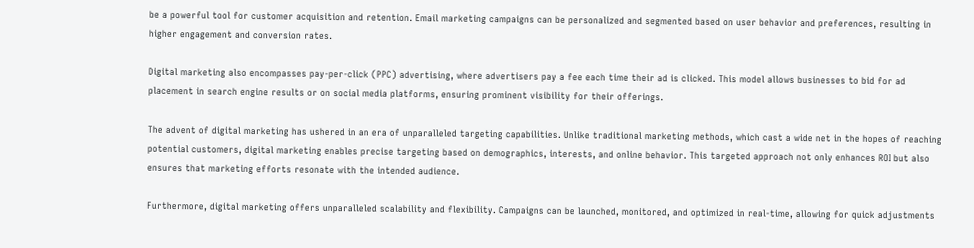be a powerful tool for customer acquisition and retention. Email marketing campaigns can be personalized and segmented based on user behavior and preferences, resulting in higher engagement and conversion rates.

Digital marketing also encompasses pay-per-click (PPC) advertising, where advertisers pay a fee each time their ad is clicked. This model allows businesses to bid for ad placement in search engine results or on social media platforms, ensuring prominent visibility for their offerings.

The advent of digital marketing has ushered in an era of unparalleled targeting capabilities. Unlike traditional marketing methods, which cast a wide net in the hopes of reaching potential customers, digital marketing enables precise targeting based on demographics, interests, and online behavior. This targeted approach not only enhances ROI but also ensures that marketing efforts resonate with the intended audience.

Furthermore, digital marketing offers unparalleled scalability and flexibility. Campaigns can be launched, monitored, and optimized in real-time, allowing for quick adjustments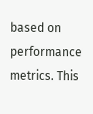based on performance metrics. This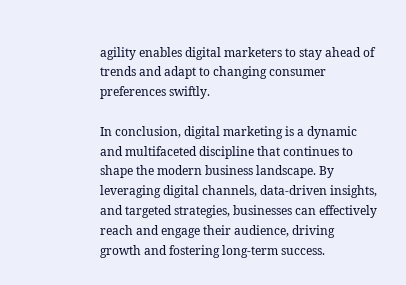agility enables digital marketers to stay ahead of trends and adapt to changing consumer preferences swiftly.

In conclusion, digital marketing is a dynamic and multifaceted discipline that continues to shape the modern business landscape. By leveraging digital channels, data-driven insights, and targeted strategies, businesses can effectively reach and engage their audience, driving growth and fostering long-term success.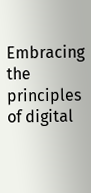Embracing the principles of digital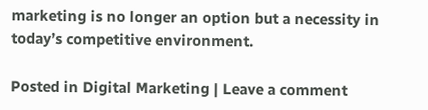marketing is no longer an option but a necessity in today’s competitive environment.

Posted in Digital Marketing | Leave a comment